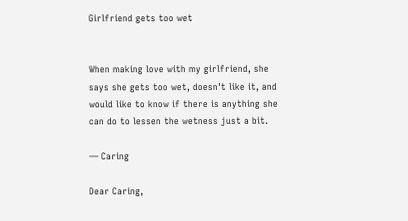Girlfriend gets too wet


When making love with my girlfriend, she says she gets too wet, doesn't like it, and would like to know if there is anything she can do to lessen the wetness just a bit.

— Caring

Dear Caring,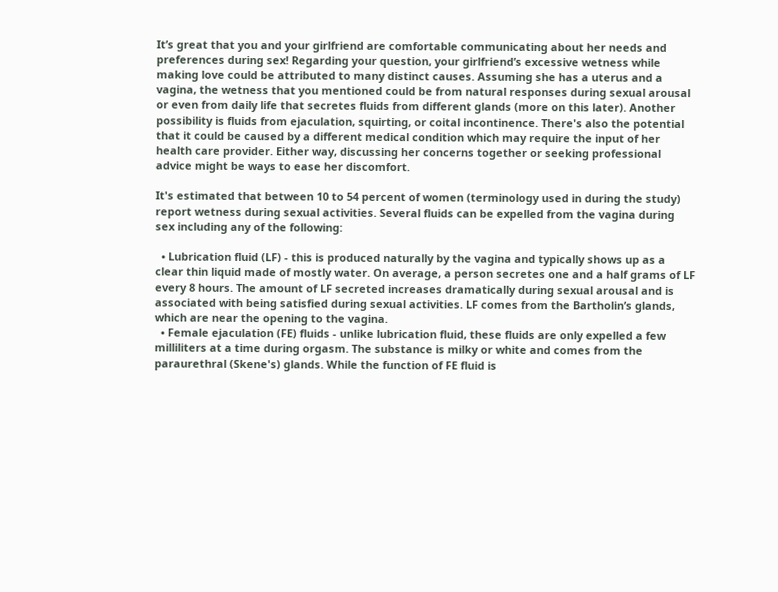It’s great that you and your girlfriend are comfortable communicating about her needs and preferences during sex! Regarding your question, your girlfriend’s excessive wetness while making love could be attributed to many distinct causes. Assuming she has a uterus and a vagina, the wetness that you mentioned could be from natural responses during sexual arousal or even from daily life that secretes fluids from different glands (more on this later). Another possibility is fluids from ejaculation, squirting, or coital incontinence. There's also the potential that it could be caused by a different medical condition which may require the input of her health care provider. Either way, discussing her concerns together or seeking professional advice might be ways to ease her discomfort.

It's estimated that between 10 to 54 percent of women (terminology used in during the study) report wetness during sexual activities. Several fluids can be expelled from the vagina during sex including any of the following:

  • Lubrication fluid (LF) - this is produced naturally by the vagina and typically shows up as a clear thin liquid made of mostly water. On average, a person secretes one and a half grams of LF every 8 hours. The amount of LF secreted increases dramatically during sexual arousal and is associated with being satisfied during sexual activities. LF comes from the Bartholin’s glands, which are near the opening to the vagina.
  • Female ejaculation (FE) fluids - unlike lubrication fluid, these fluids are only expelled a few milliliters at a time during orgasm. The substance is milky or white and comes from the paraurethral (Skene's) glands. While the function of FE fluid is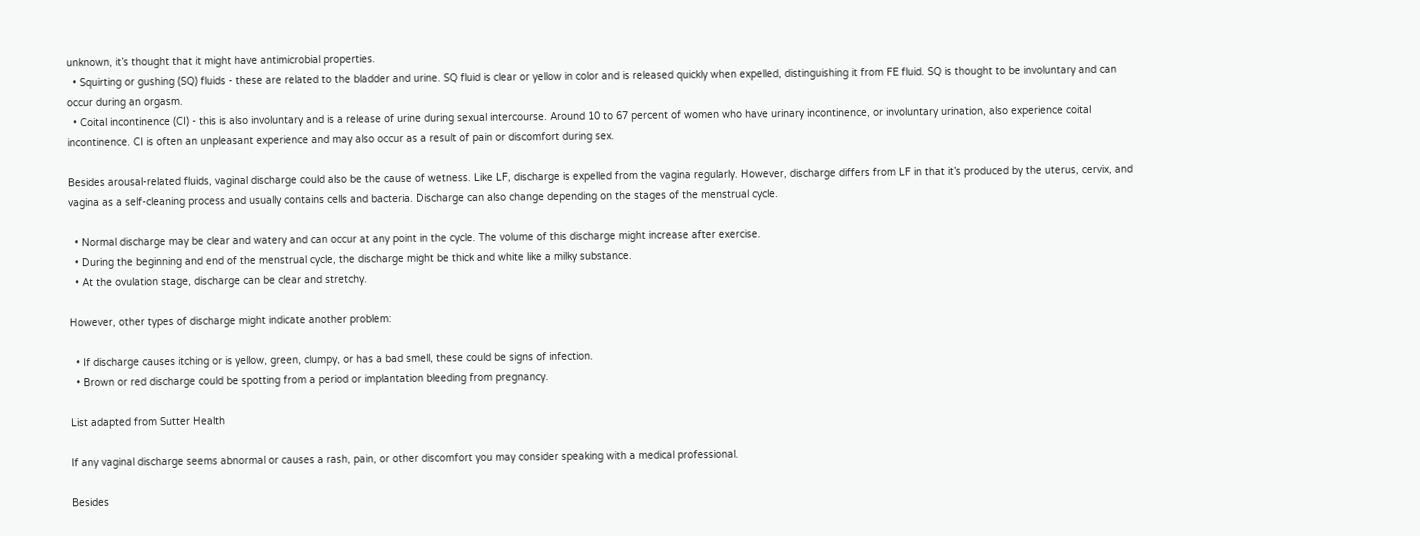unknown, it’s thought that it might have antimicrobial properties.
  • Squirting or gushing (SQ) fluids - these are related to the bladder and urine. SQ fluid is clear or yellow in color and is released quickly when expelled, distinguishing it from FE fluid. SQ is thought to be involuntary and can occur during an orgasm.
  • Coital incontinence (CI) - this is also involuntary and is a release of urine during sexual intercourse. Around 10 to 67 percent of women who have urinary incontinence, or involuntary urination, also experience coital incontinence. CI is often an unpleasant experience and may also occur as a result of pain or discomfort during sex.

Besides arousal-related fluids, vaginal discharge could also be the cause of wetness. Like LF, discharge is expelled from the vagina regularly. However, discharge differs from LF in that it’s produced by the uterus, cervix, and vagina as a self-cleaning process and usually contains cells and bacteria. Discharge can also change depending on the stages of the menstrual cycle.

  • Normal discharge may be clear and watery and can occur at any point in the cycle. The volume of this discharge might increase after exercise.
  • During the beginning and end of the menstrual cycle, the discharge might be thick and white like a milky substance.
  • At the ovulation stage, discharge can be clear and stretchy.

However, other types of discharge might indicate another problem:

  • If discharge causes itching or is yellow, green, clumpy, or has a bad smell, these could be signs of infection.
  • Brown or red discharge could be spotting from a period or implantation bleeding from pregnancy.

List adapted from Sutter Health

If any vaginal discharge seems abnormal or causes a rash, pain, or other discomfort you may consider speaking with a medical professional.

Besides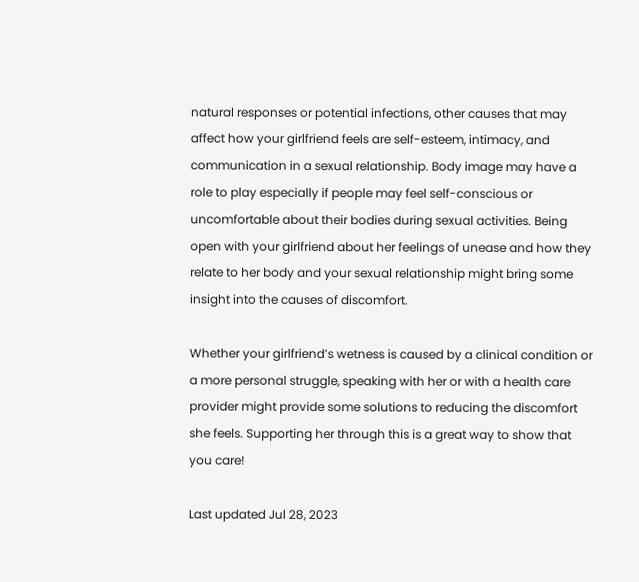natural responses or potential infections, other causes that may affect how your girlfriend feels are self-esteem, intimacy, and communication in a sexual relationship. Body image may have a role to play especially if people may feel self-conscious or uncomfortable about their bodies during sexual activities. Being open with your girlfriend about her feelings of unease and how they relate to her body and your sexual relationship might bring some insight into the causes of discomfort.

Whether your girlfriend’s wetness is caused by a clinical condition or a more personal struggle, speaking with her or with a health care provider might provide some solutions to reducing the discomfort she feels. Supporting her through this is a great way to show that you care!

Last updated Jul 28, 2023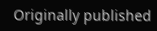Originally published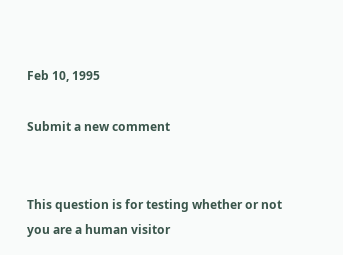Feb 10, 1995

Submit a new comment


This question is for testing whether or not you are a human visitor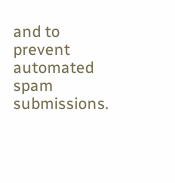and to prevent automated spam submissions.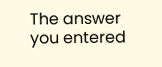The answer you entered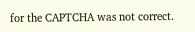for the CAPTCHA was not correct.